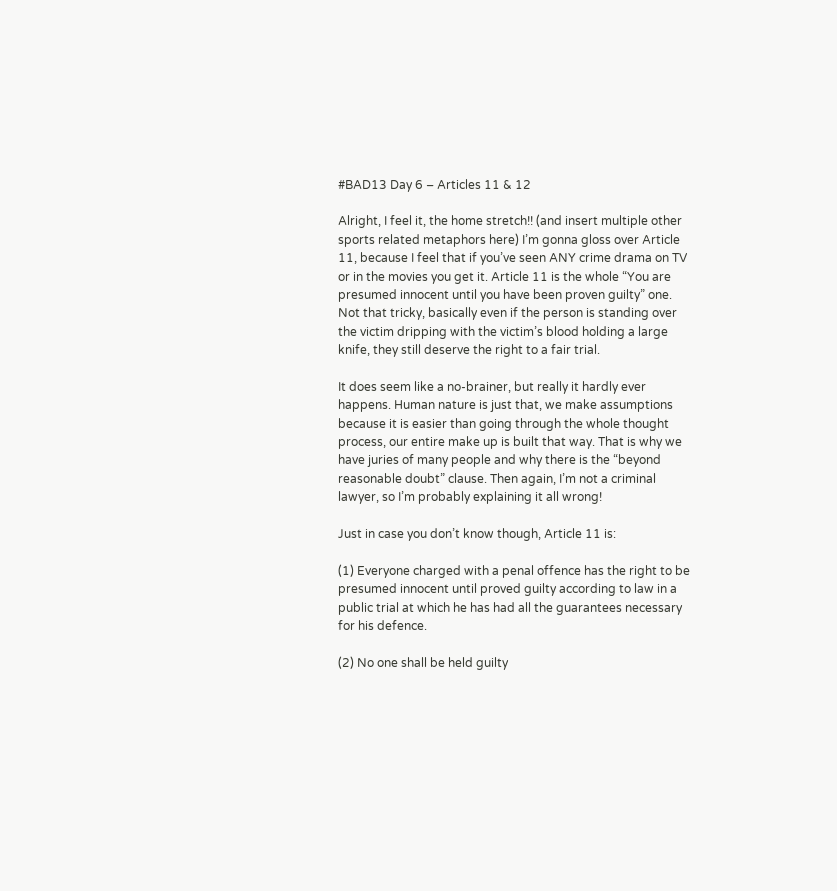#BAD13 Day 6 – Articles 11 & 12

Alright, I feel it, the home stretch!! (and insert multiple other sports related metaphors here) I’m gonna gloss over Article 11, because I feel that if you’ve seen ANY crime drama on TV or in the movies you get it. Article 11 is the whole “You are presumed innocent until you have been proven guilty” one.  Not that tricky, basically even if the person is standing over the victim dripping with the victim’s blood holding a large knife, they still deserve the right to a fair trial.

It does seem like a no-brainer, but really it hardly ever happens. Human nature is just that, we make assumptions because it is easier than going through the whole thought process, our entire make up is built that way. That is why we have juries of many people and why there is the “beyond reasonable doubt” clause. Then again, I’m not a criminal lawyer, so I’m probably explaining it all wrong!

Just in case you don’t know though, Article 11 is:

(1) Everyone charged with a penal offence has the right to be presumed innocent until proved guilty according to law in a public trial at which he has had all the guarantees necessary for his defence.

(2) No one shall be held guilty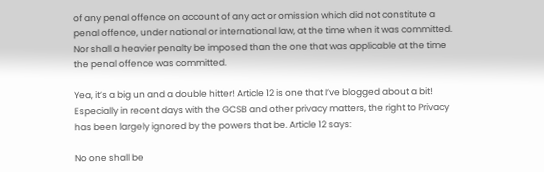of any penal offence on account of any act or omission which did not constitute a penal offence, under national or international law, at the time when it was committed. Nor shall a heavier penalty be imposed than the one that was applicable at the time the penal offence was committed.

Yea, it’s a big un and a double hitter! Article 12 is one that I’ve blogged about a bit! Especially in recent days with the GCSB and other privacy matters, the right to Privacy has been largely ignored by the powers that be. Article 12 says:

No one shall be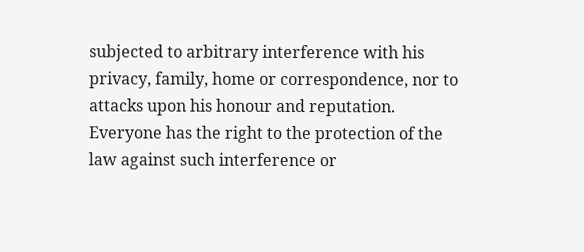subjected to arbitrary interference with his privacy, family, home or correspondence, nor to attacks upon his honour and reputation. Everyone has the right to the protection of the law against such interference or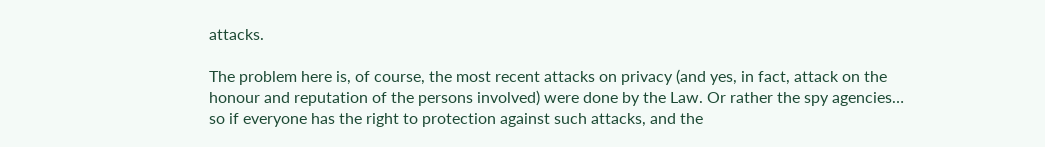attacks.

The problem here is, of course, the most recent attacks on privacy (and yes, in fact, attack on the honour and reputation of the persons involved) were done by the Law. Or rather the spy agencies… so if everyone has the right to protection against such attacks, and the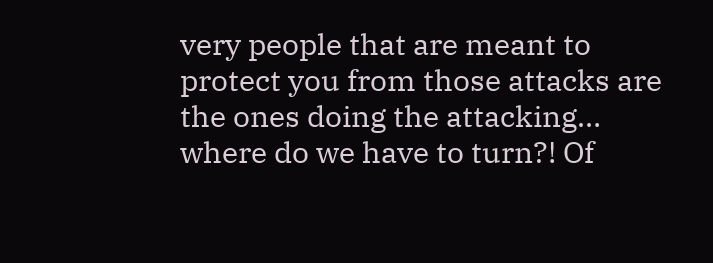very people that are meant to protect you from those attacks are the ones doing the attacking… where do we have to turn?! Of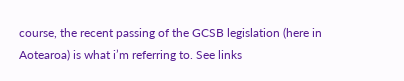course, the recent passing of the GCSB legislation (here in Aotearoa) is what i’m referring to. See links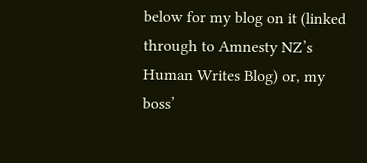below for my blog on it (linked through to Amnesty NZ’s Human Writes Blog) or, my boss’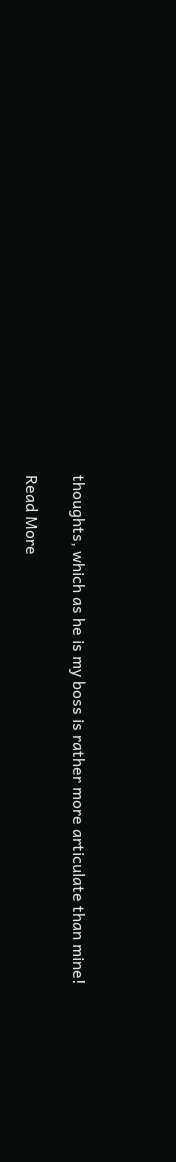thoughts, which as he is my boss is rather more articulate than mine!

Read More